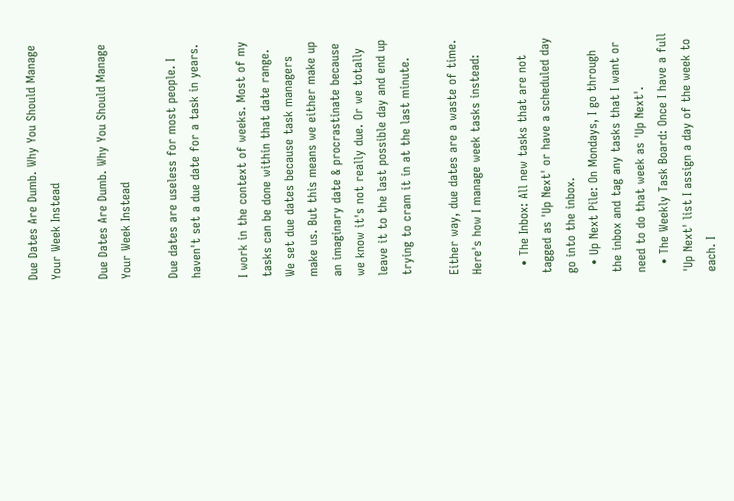Due Dates Are Dumb. Why You Should Manage Your Week Instead

Due Dates Are Dumb. Why You Should Manage Your Week Instead

Due dates are useless for most people. I haven't set a due date for a task in years.

I work in the context of weeks. Most of my tasks can be done within that date range. We set due dates because task managers make us. But this means we either make up an imaginary date & procrastinate because we know it's not really due. Or we totally leave it to the last possible day and end up trying to cram it in at the last minute.

Either way, due dates are a waste of time. Here's how I manage week tasks instead:

  • The Inbox: All new tasks that are not tagged as 'Up Next' or have a scheduled day go into the inbox.
  • Up Next Pile: On Mondays, I go through the inbox and tag any tasks that I want or need to do that week as 'Up Next'.
  • The Weekly Task Board: Once I have a full 'Up Next' list I assign a day of the week to each. I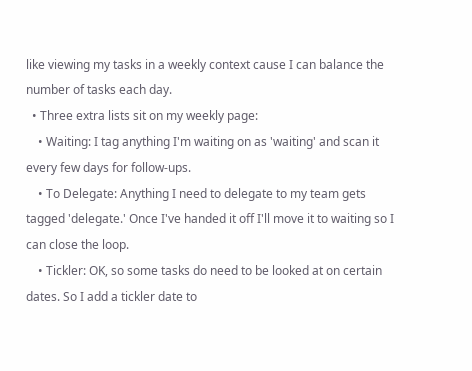like viewing my tasks in a weekly context cause I can balance the number of tasks each day.
  • Three extra lists sit on my weekly page:
    • Waiting: I tag anything I'm waiting on as 'waiting' and scan it every few days for follow-ups.
    • To Delegate: Anything I need to delegate to my team gets tagged 'delegate.' Once I've handed it off I'll move it to waiting so I can close the loop.
    • Tickler: OK, so some tasks do need to be looked at on certain dates. So I add a tickler date to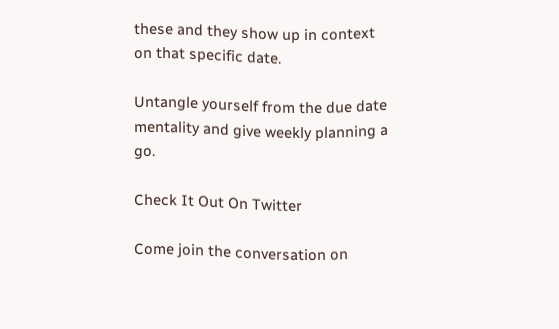these and they show up in context on that specific date.

Untangle yourself from the due date mentality and give weekly planning a go.

Check It Out On Twitter

Come join the conversation on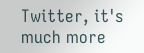Twitter, it's much more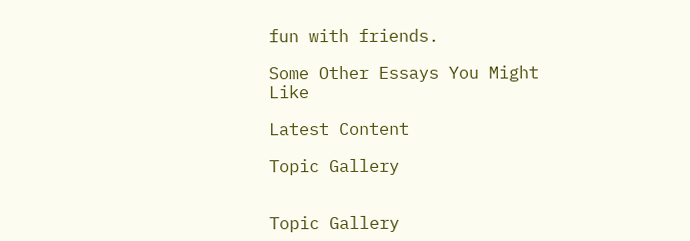fun with friends.

Some Other Essays You Might Like

Latest Content

Topic Gallery


Topic Gallery